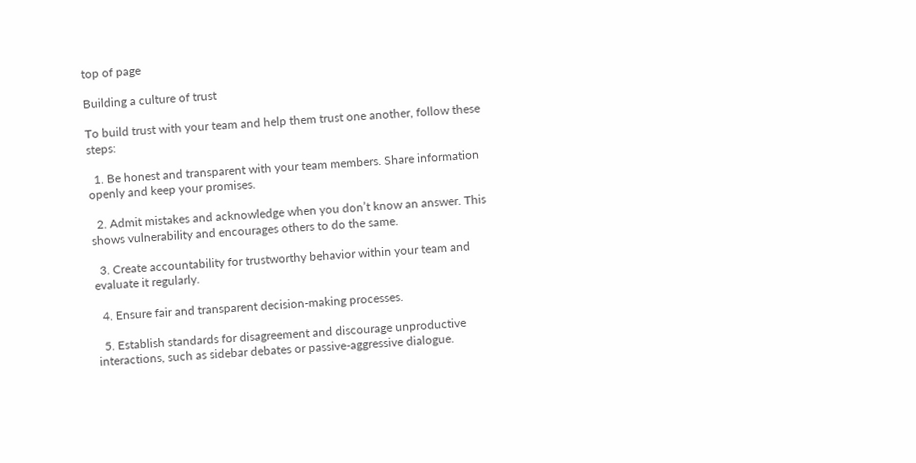top of page

Building a culture of trust

To build trust with your team and help them trust one another, follow these steps:

  1. Be honest and transparent with your team members. Share information openly and keep your promises.

  2. Admit mistakes and acknowledge when you don’t know an answer. This shows vulnerability and encourages others to do the same.

  3. Create accountability for trustworthy behavior within your team and evaluate it regularly.

  4. Ensure fair and transparent decision-making processes.

  5. Establish standards for disagreement and discourage unproductive interactions, such as sidebar debates or passive-aggressive dialogue.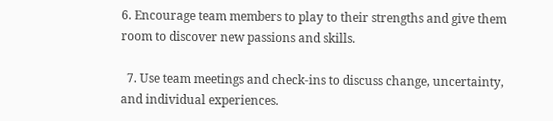6. Encourage team members to play to their strengths and give them room to discover new passions and skills.

  7. Use team meetings and check-ins to discuss change, uncertainty, and individual experiences.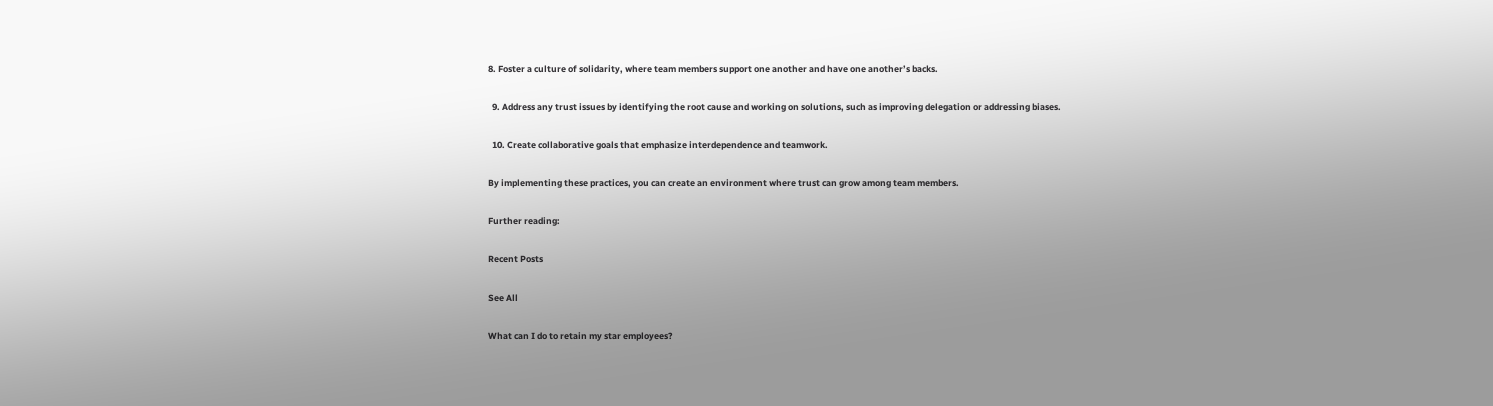8. Foster a culture of solidarity, where team members support one another and have one another’s backs.

  9. Address any trust issues by identifying the root cause and working on solutions, such as improving delegation or addressing biases.

  10. Create collaborative goals that emphasize interdependence and teamwork.

By implementing these practices, you can create an environment where trust can grow among team members.

Further reading:

Recent Posts

See All

What can I do to retain my star employees?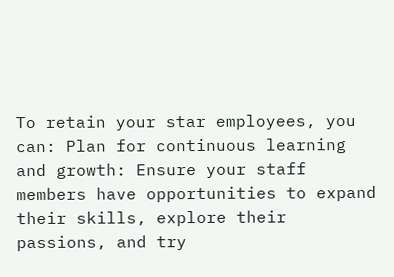To retain your star employees, you can: Plan for continuous learning and growth: Ensure your staff members have opportunities to expand their skills, explore their passions, and try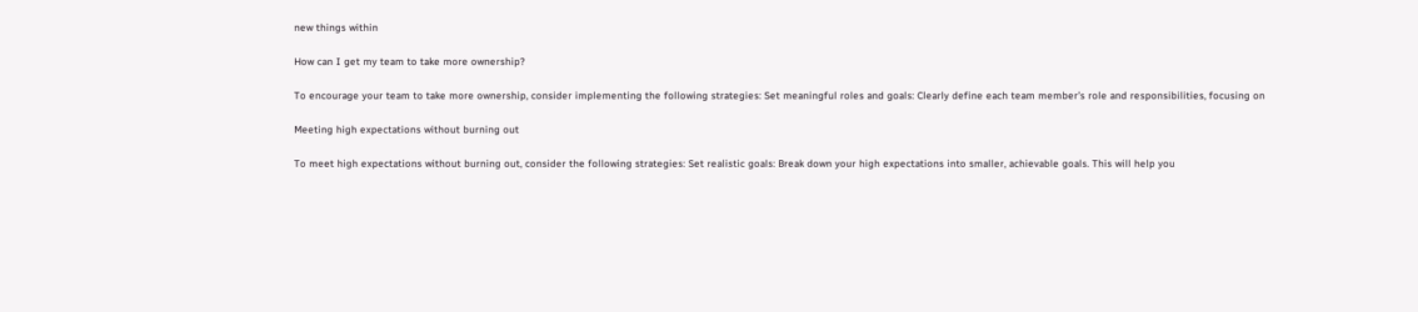new things within

How can I get my team to take more ownership?

To encourage your team to take more ownership, consider implementing the following strategies: Set meaningful roles and goals: Clearly define each team member’s role and responsibilities, focusing on

Meeting high expectations without burning out

To meet high expectations without burning out, consider the following strategies: Set realistic goals: Break down your high expectations into smaller, achievable goals. This will help you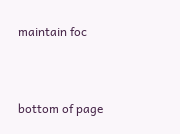maintain foc


bottom of page